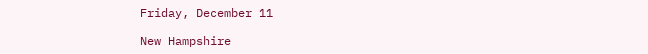Friday, December 11

New Hampshire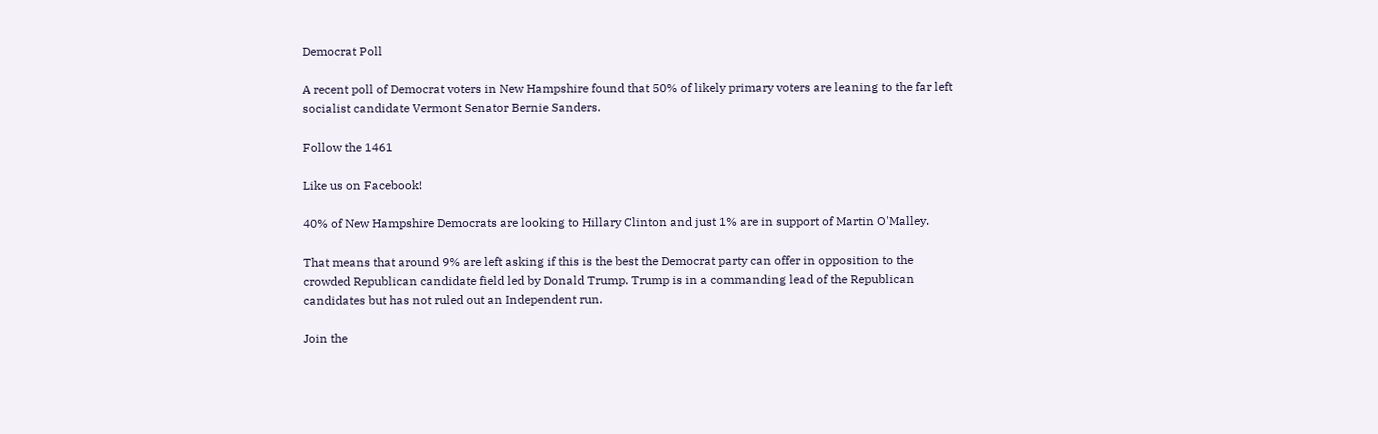Democrat Poll

A recent poll of Democrat voters in New Hampshire found that 50% of likely primary voters are leaning to the far left socialist candidate Vermont Senator Bernie Sanders.

Follow the 1461

Like us on Facebook!

40% of New Hampshire Democrats are looking to Hillary Clinton and just 1% are in support of Martin O'Malley.

That means that around 9% are left asking if this is the best the Democrat party can offer in opposition to the crowded Republican candidate field led by Donald Trump. Trump is in a commanding lead of the Republican candidates but has not ruled out an Independent run.

Join the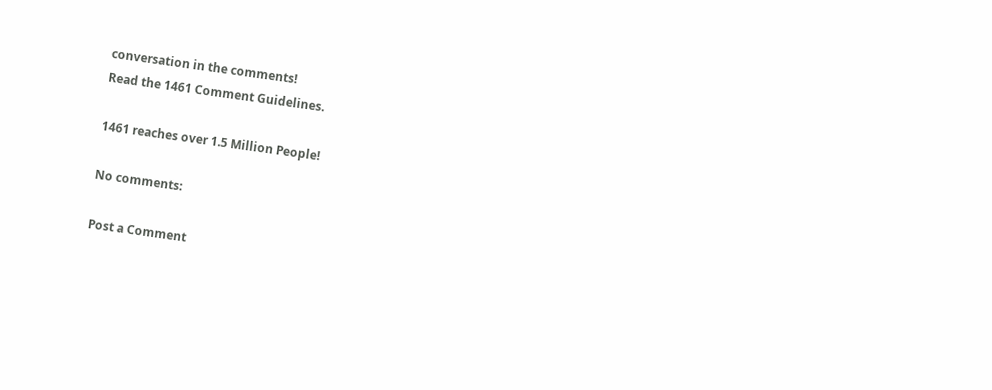conversation in the comments!
Read the 1461 Comment Guidelines.

1461 reaches over 1.5 Million People!

No comments:

Post a Comment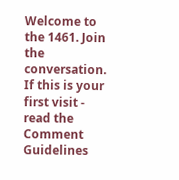Welcome to the 1461. Join the conversation.
If this is your first visit - read the Comment Guidelines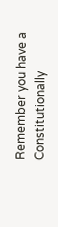Remember you have a Constitutionally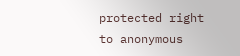protected right to anonymous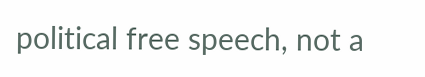political free speech, not a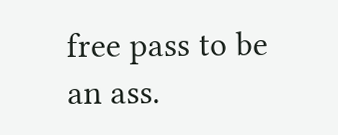free pass to be an ass.